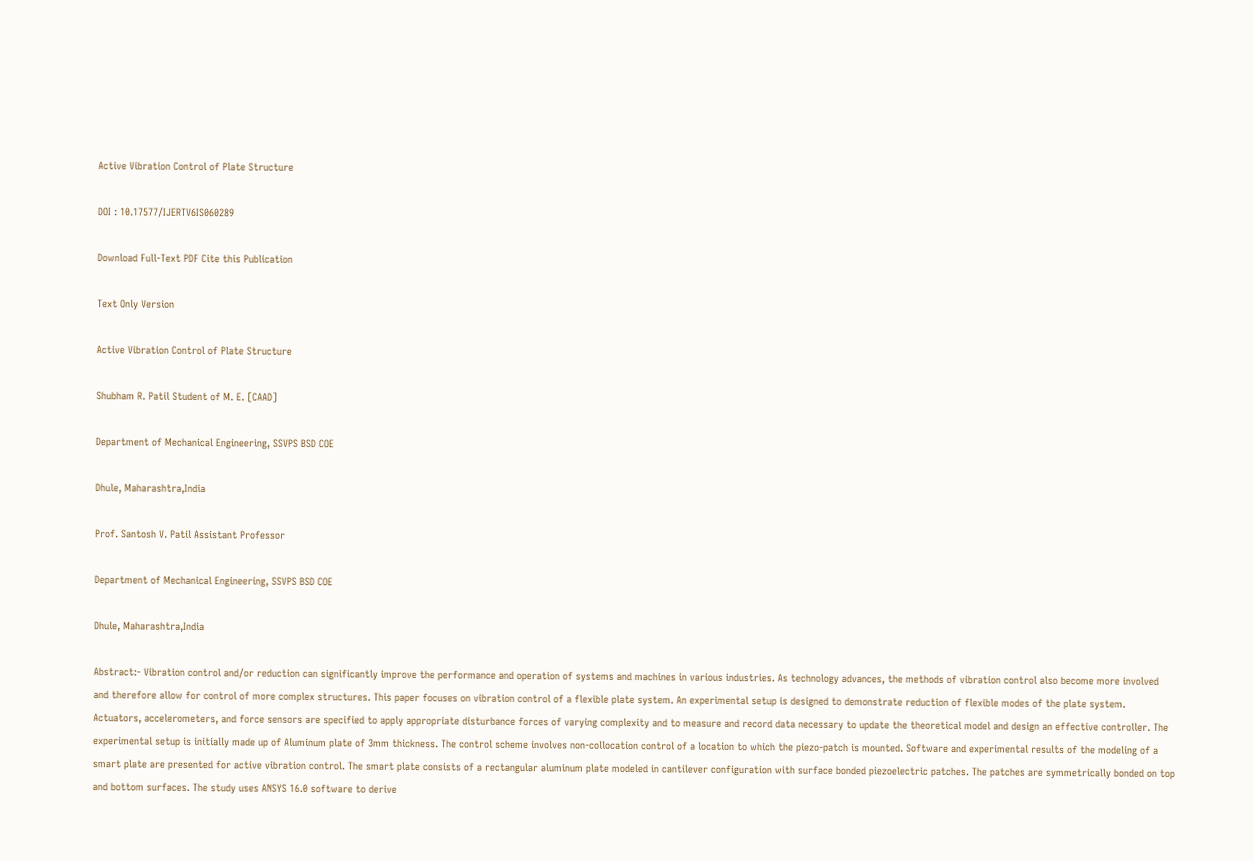Active Vibration Control of Plate Structure

DOI : 10.17577/IJERTV6IS060289

Download Full-Text PDF Cite this Publication

Text Only Version

Active Vibration Control of Plate Structure

Shubham R. Patil Student of M. E. [CAAD]

Department of Mechanical Engineering, SSVPS BSD COE

Dhule, Maharashtra,India

Prof. Santosh V. Patil Assistant Professor

Department of Mechanical Engineering, SSVPS BSD COE

Dhule, Maharashtra,India

Abstract:- Vibration control and/or reduction can significantly improve the performance and operation of systems and machines in various industries. As technology advances, the methods of vibration control also become more involved and therefore allow for control of more complex structures. This paper focuses on vibration control of a flexible plate system. An experimental setup is designed to demonstrate reduction of flexible modes of the plate system. Actuators, accelerometers, and force sensors are specified to apply appropriate disturbance forces of varying complexity and to measure and record data necessary to update the theoretical model and design an effective controller. The experimental setup is initially made up of Aluminum plate of 3mm thickness. The control scheme involves non-collocation control of a location to which the piezo-patch is mounted. Software and experimental results of the modeling of a smart plate are presented for active vibration control. The smart plate consists of a rectangular aluminum plate modeled in cantilever configuration with surface bonded piezoelectric patches. The patches are symmetrically bonded on top and bottom surfaces. The study uses ANSYS 16.0 software to derive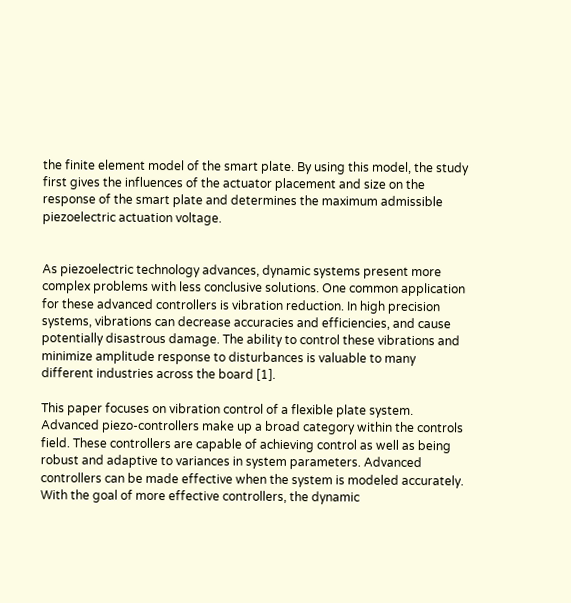the finite element model of the smart plate. By using this model, the study first gives the influences of the actuator placement and size on the response of the smart plate and determines the maximum admissible piezoelectric actuation voltage.


As piezoelectric technology advances, dynamic systems present more complex problems with less conclusive solutions. One common application for these advanced controllers is vibration reduction. In high precision systems, vibrations can decrease accuracies and efficiencies, and cause potentially disastrous damage. The ability to control these vibrations and minimize amplitude response to disturbances is valuable to many different industries across the board [1].

This paper focuses on vibration control of a flexible plate system. Advanced piezo-controllers make up a broad category within the controls field. These controllers are capable of achieving control as well as being robust and adaptive to variances in system parameters. Advanced controllers can be made effective when the system is modeled accurately. With the goal of more effective controllers, the dynamic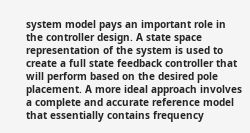system model pays an important role in the controller design. A state space representation of the system is used to create a full state feedback controller that will perform based on the desired pole placement. A more ideal approach involves a complete and accurate reference model that essentially contains frequency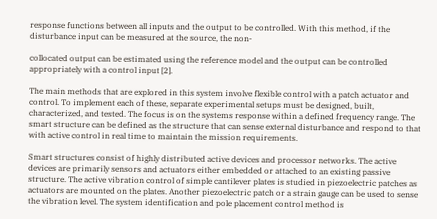response functions between all inputs and the output to be controlled. With this method, if the disturbance input can be measured at the source, the non-

collocated output can be estimated using the reference model and the output can be controlled appropriately with a control input [2].

The main methods that are explored in this system involve flexible control with a patch actuator and control. To implement each of these, separate experimental setups must be designed, built, characterized, and tested. The focus is on the systems response within a defined frequency range. The smart structure can be defined as the structure that can sense external disturbance and respond to that with active control in real time to maintain the mission requirements.

Smart structures consist of highly distributed active devices and processor networks. The active devices are primarily sensors and actuators either embedded or attached to an existing passive structure. The active vibration control of simple cantilever plates is studied in piezoelectric patches as actuators are mounted on the plates. Another piezoelectric patch or a strain gauge can be used to sense the vibration level. The system identification and pole placement control method is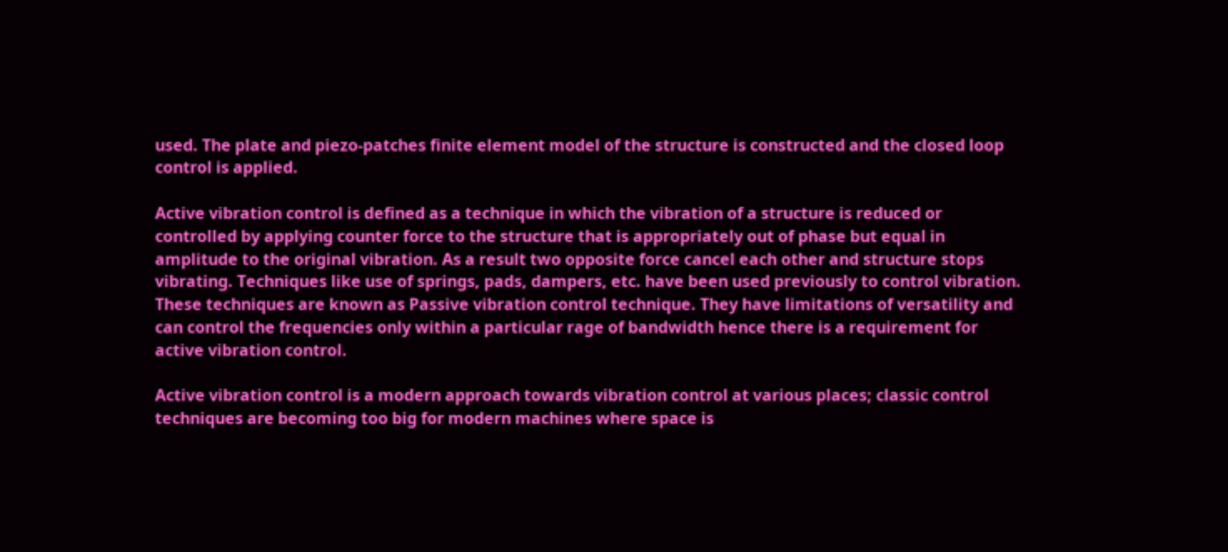used. The plate and piezo-patches finite element model of the structure is constructed and the closed loop control is applied.

Active vibration control is defined as a technique in which the vibration of a structure is reduced or controlled by applying counter force to the structure that is appropriately out of phase but equal in amplitude to the original vibration. As a result two opposite force cancel each other and structure stops vibrating. Techniques like use of springs, pads, dampers, etc. have been used previously to control vibration. These techniques are known as Passive vibration control technique. They have limitations of versatility and can control the frequencies only within a particular rage of bandwidth hence there is a requirement for active vibration control.

Active vibration control is a modern approach towards vibration control at various places; classic control techniques are becoming too big for modern machines where space is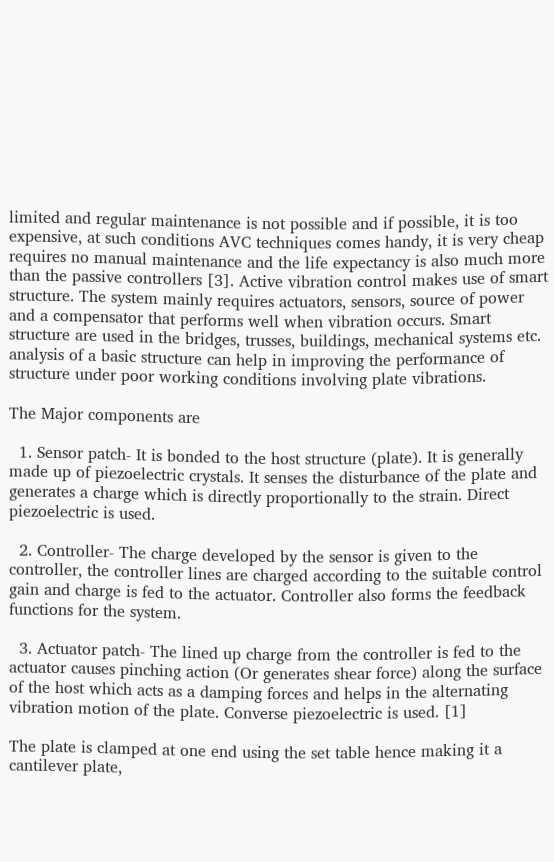limited and regular maintenance is not possible and if possible, it is too expensive, at such conditions AVC techniques comes handy, it is very cheap requires no manual maintenance and the life expectancy is also much more than the passive controllers [3]. Active vibration control makes use of smart structure. The system mainly requires actuators, sensors, source of power and a compensator that performs well when vibration occurs. Smart structure are used in the bridges, trusses, buildings, mechanical systems etc. analysis of a basic structure can help in improving the performance of structure under poor working conditions involving plate vibrations.

The Major components are

  1. Sensor patch- It is bonded to the host structure (plate). It is generally made up of piezoelectric crystals. It senses the disturbance of the plate and generates a charge which is directly proportionally to the strain. Direct piezoelectric is used.

  2. Controller- The charge developed by the sensor is given to the controller, the controller lines are charged according to the suitable control gain and charge is fed to the actuator. Controller also forms the feedback functions for the system.

  3. Actuator patch- The lined up charge from the controller is fed to the actuator causes pinching action (Or generates shear force) along the surface of the host which acts as a damping forces and helps in the alternating vibration motion of the plate. Converse piezoelectric is used. [1]

The plate is clamped at one end using the set table hence making it a cantilever plate,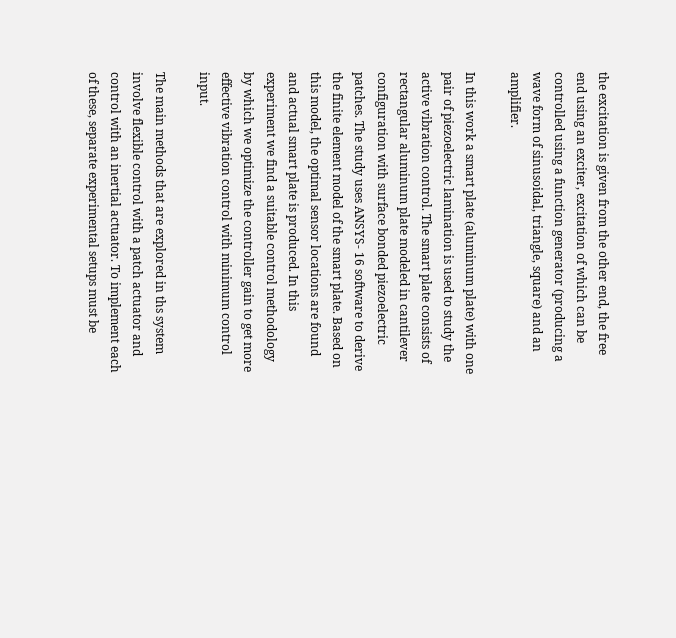the excitation is given from the other end, the free end using an exciter, excitation of which can be controlled using a function generator (producing a wave form of sinusoidal, triangle, square) and an amplifier.

In this work a smart plate (aluminum plate) with one pair of piezoelectric lamination is used to study the active vibration control. The smart plate consists of rectangular aluminum plate modeled in cantilever configuration with surface bonded piezoelectric patches. The study uses ANSYS- 16 software to derive the finite element model of the smart plate. Based on this model, the optimal sensor locations are found and actual smart plate is produced. In this experiment we find a suitable control methodology by which we optimize the controller gain to get more effective vibration control with minimum control input.

The main methods that are explored in ths system involve flexible control with a patch actuator and control with an inertial actuator. To implement each of these, separate experimental setups must be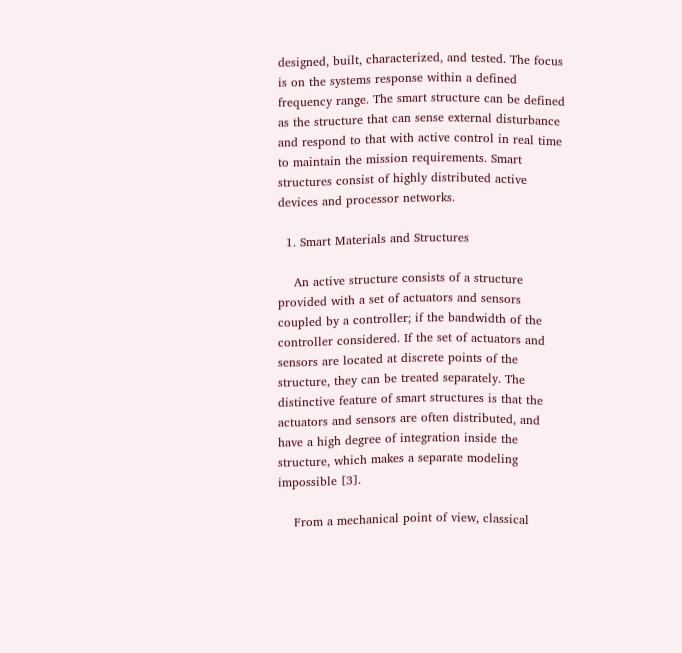designed, built, characterized, and tested. The focus is on the systems response within a defined frequency range. The smart structure can be defined as the structure that can sense external disturbance and respond to that with active control in real time to maintain the mission requirements. Smart structures consist of highly distributed active devices and processor networks.

  1. Smart Materials and Structures

    An active structure consists of a structure provided with a set of actuators and sensors coupled by a controller; if the bandwidth of the controller considered. If the set of actuators and sensors are located at discrete points of the structure, they can be treated separately. The distinctive feature of smart structures is that the actuators and sensors are often distributed, and have a high degree of integration inside the structure, which makes a separate modeling impossible [3].

    From a mechanical point of view, classical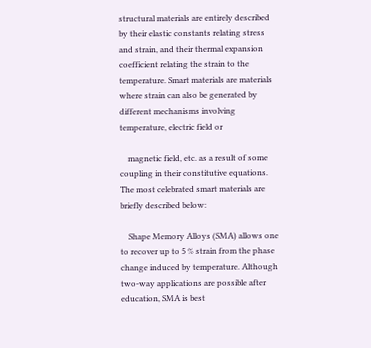structural materials are entirely described by their elastic constants relating stress and strain, and their thermal expansion coefficient relating the strain to the temperature. Smart materials are materials where strain can also be generated by different mechanisms involving temperature, electric field or

    magnetic field, etc. as a result of some coupling in their constitutive equations. The most celebrated smart materials are briefly described below:

    Shape Memory Alloys (SMA) allows one to recover up to 5 % strain from the phase change induced by temperature. Although two-way applications are possible after education, SMA is best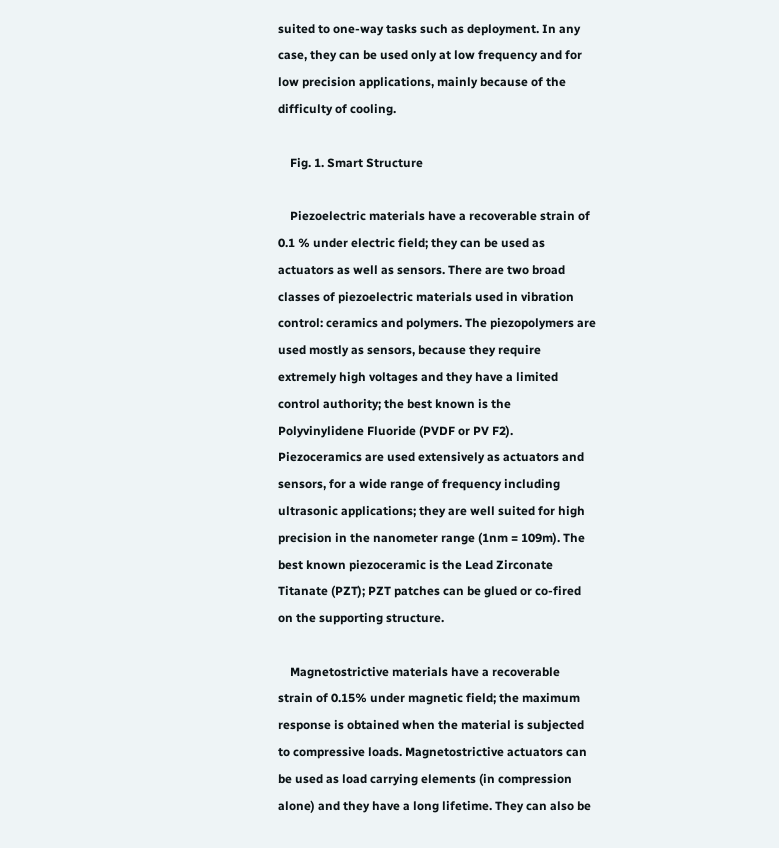suited to one-way tasks such as deployment. In any case, they can be used only at low frequency and for low precision applications, mainly because of the difficulty of cooling.

    Fig. 1. Smart Structure

    Piezoelectric materials have a recoverable strain of 0.1 % under electric field; they can be used as actuators as well as sensors. There are two broad classes of piezoelectric materials used in vibration control: ceramics and polymers. The piezopolymers are used mostly as sensors, because they require extremely high voltages and they have a limited control authority; the best known is the Polyvinylidene Fluoride (PVDF or PV F2). Piezoceramics are used extensively as actuators and sensors, for a wide range of frequency including ultrasonic applications; they are well suited for high precision in the nanometer range (1nm = 109m). The best known piezoceramic is the Lead Zirconate Titanate (PZT); PZT patches can be glued or co-fired on the supporting structure.

    Magnetostrictive materials have a recoverable strain of 0.15% under magnetic field; the maximum response is obtained when the material is subjected to compressive loads. Magnetostrictive actuators can be used as load carrying elements (in compression alone) and they have a long lifetime. They can also be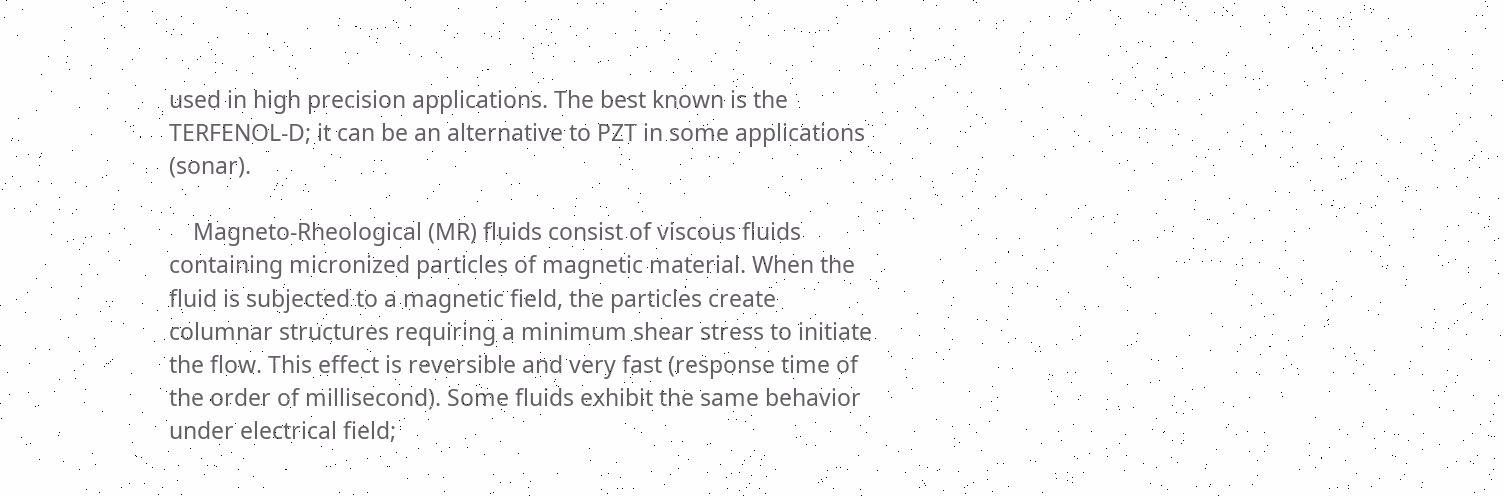used in high precision applications. The best known is the TERFENOL-D; it can be an alternative to PZT in some applications (sonar).

    Magneto-Rheological (MR) fluids consist of viscous fluids containing micronized particles of magnetic material. When the fluid is subjected to a magnetic field, the particles create columnar structures requiring a minimum shear stress to initiate the flow. This effect is reversible and very fast (response time of the order of millisecond). Some fluids exhibit the same behavior under electrical field;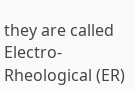they are called Electro-Rheological (ER)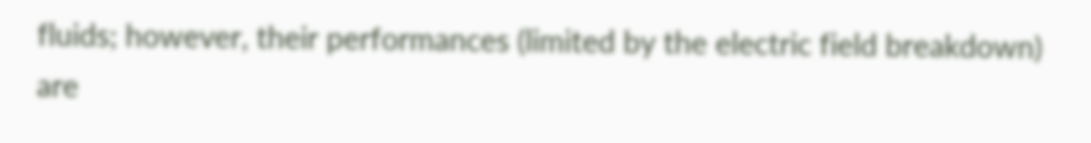fluids; however, their performances (limited by the electric field breakdown) are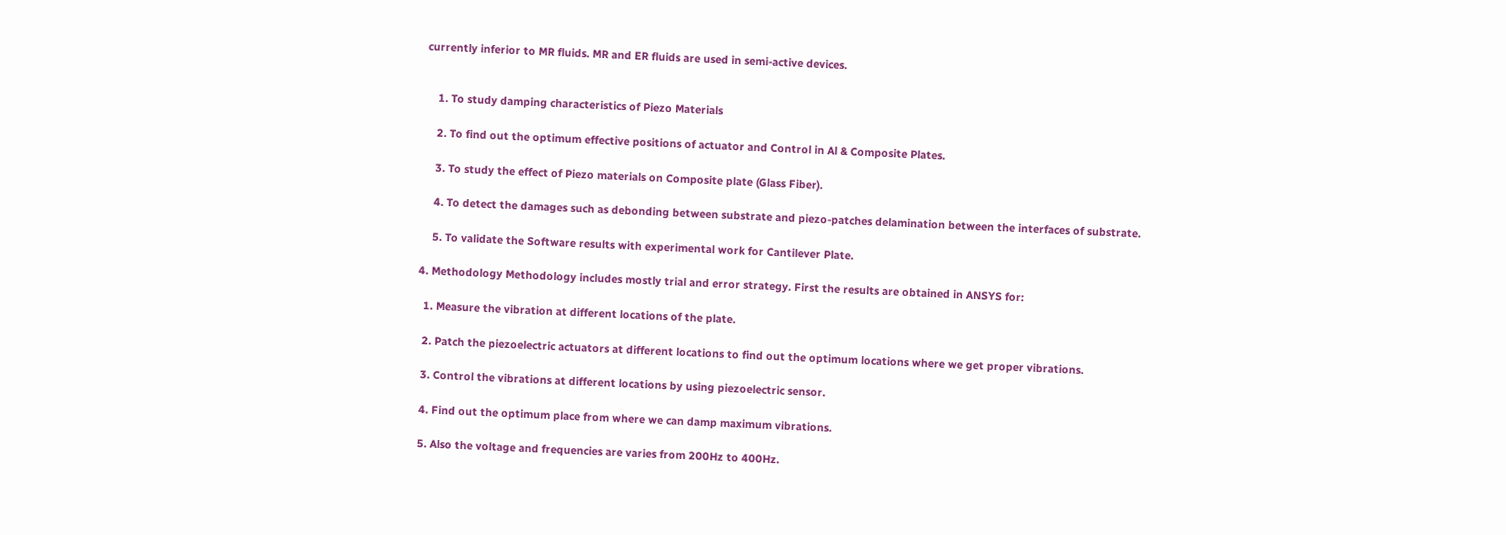currently inferior to MR fluids. MR and ER fluids are used in semi-active devices.


    1. To study damping characteristics of Piezo Materials

    2. To find out the optimum effective positions of actuator and Control in Al & Composite Plates.

    3. To study the effect of Piezo materials on Composite plate (Glass Fiber).

    4. To detect the damages such as debonding between substrate and piezo-patches delamination between the interfaces of substrate.

    5. To validate the Software results with experimental work for Cantilever Plate.

4. Methodology Methodology includes mostly trial and error strategy. First the results are obtained in ANSYS for:

  1. Measure the vibration at different locations of the plate.

  2. Patch the piezoelectric actuators at different locations to find out the optimum locations where we get proper vibrations.

  3. Control the vibrations at different locations by using piezoelectric sensor.

  4. Find out the optimum place from where we can damp maximum vibrations.

  5. Also the voltage and frequencies are varies from 200Hz to 400Hz.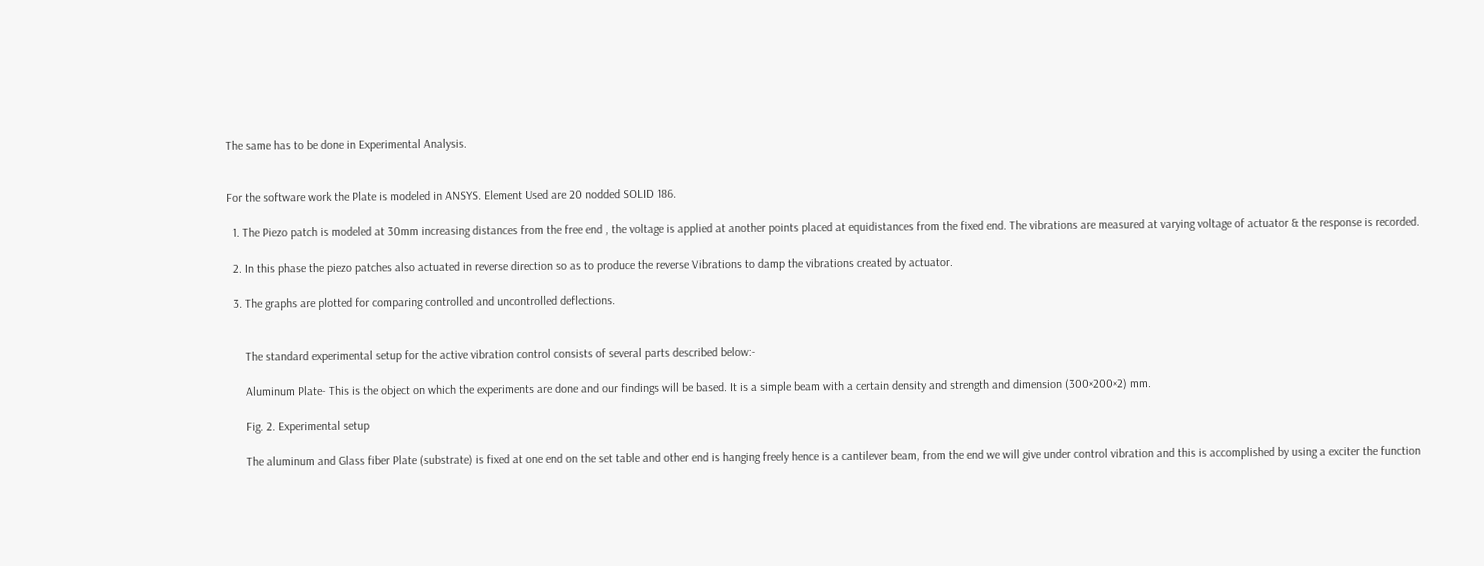The same has to be done in Experimental Analysis.


For the software work the Plate is modeled in ANSYS. Element Used are 20 nodded SOLID 186.

  1. The Piezo patch is modeled at 30mm increasing distances from the free end , the voltage is applied at another points placed at equidistances from the fixed end. The vibrations are measured at varying voltage of actuator & the response is recorded.

  2. In this phase the piezo patches also actuated in reverse direction so as to produce the reverse Vibrations to damp the vibrations created by actuator.

  3. The graphs are plotted for comparing controlled and uncontrolled deflections.


      The standard experimental setup for the active vibration control consists of several parts described below:-

      Aluminum Plate- This is the object on which the experiments are done and our findings will be based. It is a simple beam with a certain density and strength and dimension (300×200×2) mm.

      Fig. 2. Experimental setup

      The aluminum and Glass fiber Plate (substrate) is fixed at one end on the set table and other end is hanging freely hence is a cantilever beam, from the end we will give under control vibration and this is accomplished by using a exciter the function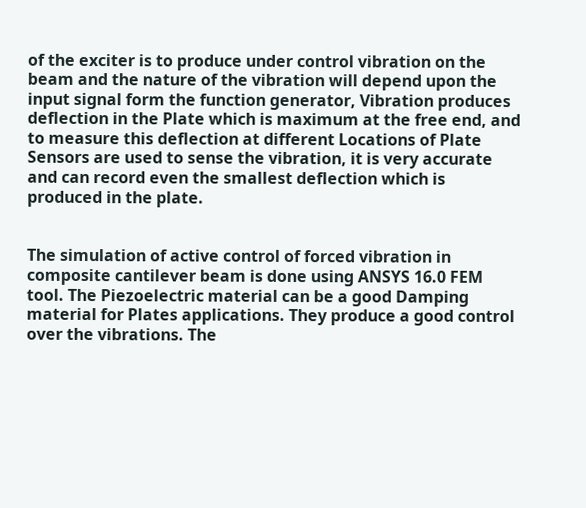of the exciter is to produce under control vibration on the beam and the nature of the vibration will depend upon the input signal form the function generator, Vibration produces deflection in the Plate which is maximum at the free end, and to measure this deflection at different Locations of Plate Sensors are used to sense the vibration, it is very accurate and can record even the smallest deflection which is produced in the plate.


The simulation of active control of forced vibration in composite cantilever beam is done using ANSYS 16.0 FEM tool. The Piezoelectric material can be a good Damping material for Plates applications. They produce a good control over the vibrations. The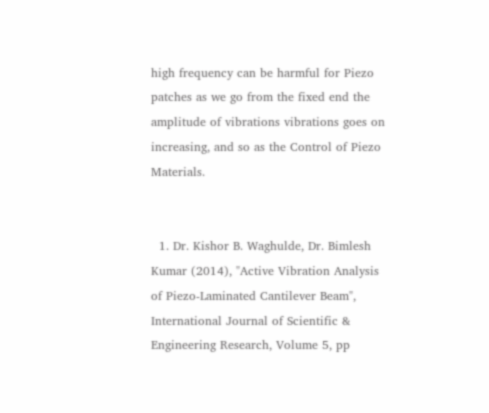high frequency can be harmful for Piezo patches as we go from the fixed end the amplitude of vibrations vibrations goes on increasing, and so as the Control of Piezo Materials.


  1. Dr. Kishor B. Waghulde, Dr. Bimlesh Kumar (2014), "Active Vibration Analysis of Piezo-Laminated Cantilever Beam", International Journal of Scientific & Engineering Research, Volume 5, pp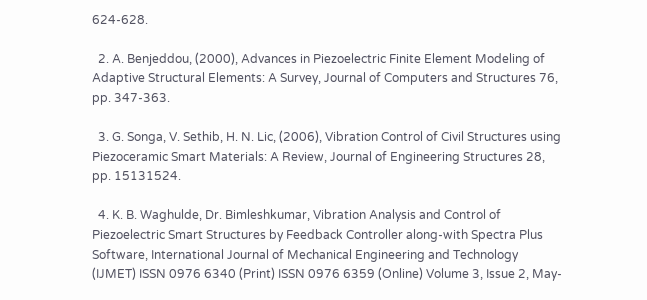624-628.

  2. A. Benjeddou, (2000), Advances in Piezoelectric Finite Element Modeling of Adaptive Structural Elements: A Survey, Journal of Computers and Structures 76, pp. 347-363.

  3. G. Songa, V. Sethib, H. N. Lic, (2006), Vibration Control of Civil Structures using Piezoceramic Smart Materials: A Review, Journal of Engineering Structures 28, pp. 15131524.

  4. K. B. Waghulde, Dr. Bimleshkumar, Vibration Analysis and Control of Piezoelectric Smart Structures by Feedback Controller along-with Spectra Plus Software, International Journal of Mechanical Engineering and Technology (IJMET) ISSN 0976 6340 (Print) ISSN 0976 6359 (Online) Volume 3, Issue 2, May-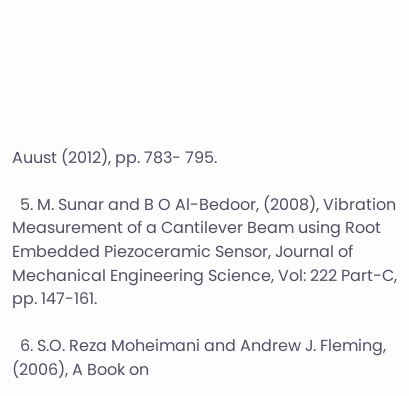Auust (2012), pp. 783- 795.

  5. M. Sunar and B O Al-Bedoor, (2008), Vibration Measurement of a Cantilever Beam using Root Embedded Piezoceramic Sensor, Journal of Mechanical Engineering Science, Vol: 222 Part-C, pp. 147-161.

  6. S.O. Reza Moheimani and Andrew J. Fleming, (2006), A Book on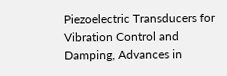Piezoelectric Transducers for Vibration Control and Damping, Advances in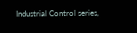Industrial Control series,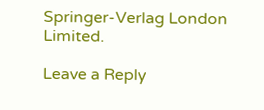Springer-Verlag London Limited.

Leave a Reply